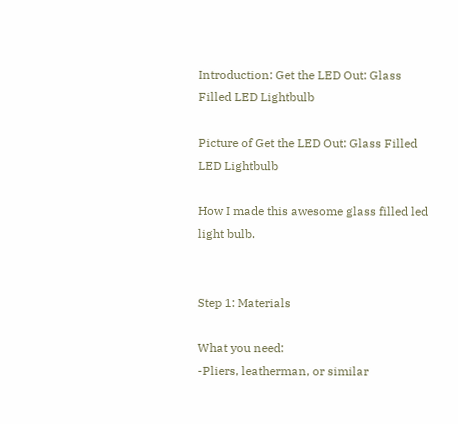Introduction: Get the LED Out: Glass Filled LED Lightbulb

Picture of Get the LED Out: Glass Filled LED Lightbulb

How I made this awesome glass filled led light bulb.


Step 1: Materials

What you need:
-Pliers, leatherman, or similar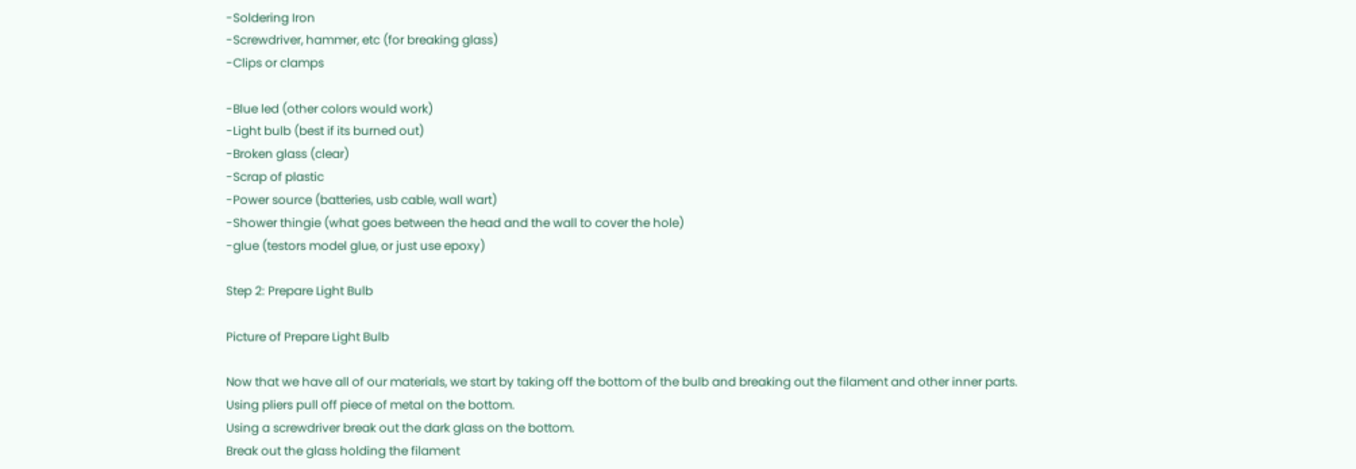-Soldering Iron
-Screwdriver, hammer, etc (for breaking glass)
-Clips or clamps

-Blue led (other colors would work)
-Light bulb (best if its burned out)
-Broken glass (clear)
-Scrap of plastic
-Power source (batteries, usb cable, wall wart)
-Shower thingie (what goes between the head and the wall to cover the hole)
-glue (testors model glue, or just use epoxy)

Step 2: Prepare Light Bulb

Picture of Prepare Light Bulb

Now that we have all of our materials, we start by taking off the bottom of the bulb and breaking out the filament and other inner parts.
Using pliers pull off piece of metal on the bottom.
Using a screwdriver break out the dark glass on the bottom.
Break out the glass holding the filament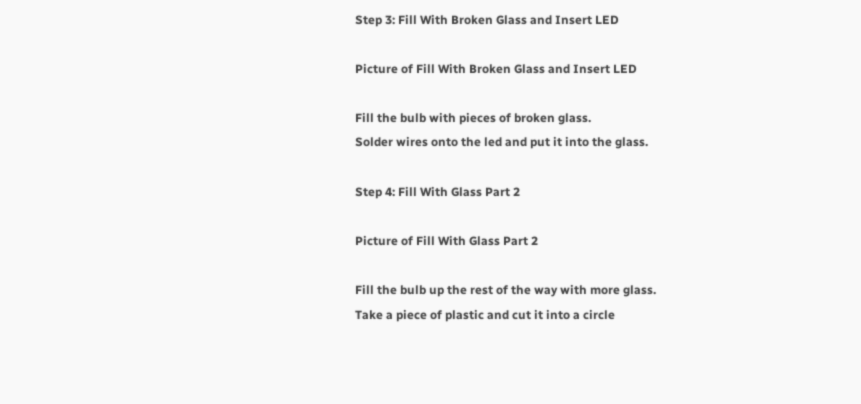Step 3: Fill With Broken Glass and Insert LED

Picture of Fill With Broken Glass and Insert LED

Fill the bulb with pieces of broken glass.
Solder wires onto the led and put it into the glass.

Step 4: Fill With Glass Part 2

Picture of Fill With Glass Part 2

Fill the bulb up the rest of the way with more glass.
Take a piece of plastic and cut it into a circle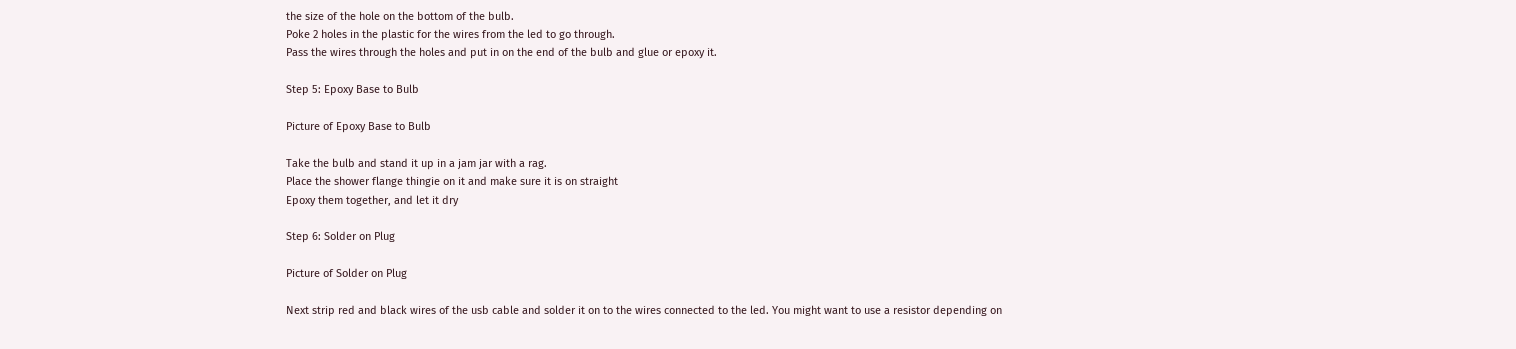the size of the hole on the bottom of the bulb.
Poke 2 holes in the plastic for the wires from the led to go through.
Pass the wires through the holes and put in on the end of the bulb and glue or epoxy it.

Step 5: Epoxy Base to Bulb

Picture of Epoxy Base to Bulb

Take the bulb and stand it up in a jam jar with a rag.
Place the shower flange thingie on it and make sure it is on straight
Epoxy them together, and let it dry

Step 6: Solder on Plug

Picture of Solder on Plug

Next strip red and black wires of the usb cable and solder it on to the wires connected to the led. You might want to use a resistor depending on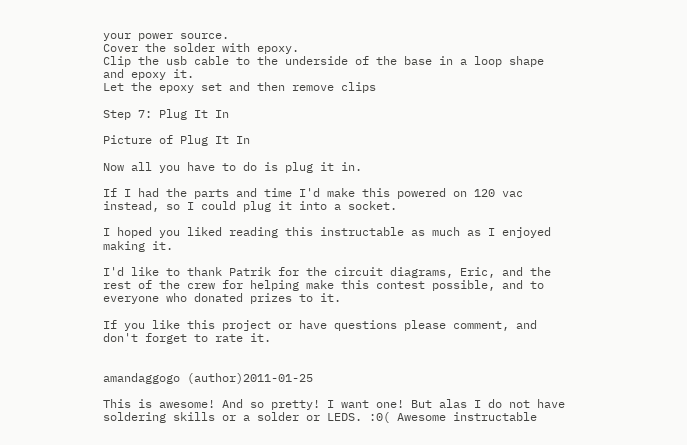your power source.
Cover the solder with epoxy.
Clip the usb cable to the underside of the base in a loop shape and epoxy it.
Let the epoxy set and then remove clips

Step 7: Plug It In

Picture of Plug It In

Now all you have to do is plug it in.

If I had the parts and time I'd make this powered on 120 vac instead, so I could plug it into a socket.

I hoped you liked reading this instructable as much as I enjoyed making it.

I'd like to thank Patrik for the circuit diagrams, Eric, and the rest of the crew for helping make this contest possible, and to everyone who donated prizes to it.

If you like this project or have questions please comment, and don't forget to rate it.


amandaggogo (author)2011-01-25

This is awesome! And so pretty! I want one! But alas I do not have soldering skills or a solder or LEDS. :0( Awesome instructable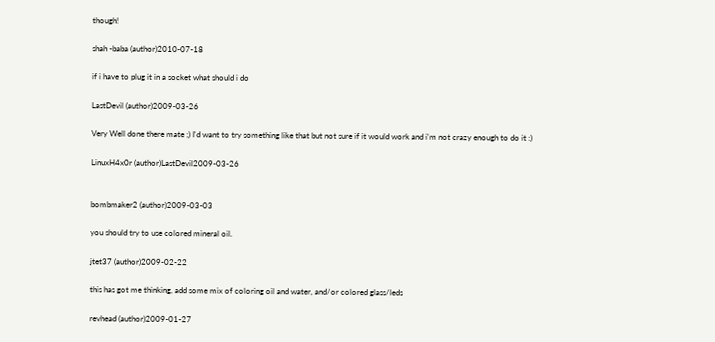though!

shah -baba (author)2010-07-18

if i have to plug it in a socket what should i do

LastDevil (author)2009-03-26

Very Well done there mate ;) I'd want to try something like that but not sure if it would work and i'm not crazy enough to do it :)

LinuxH4x0r (author)LastDevil2009-03-26


bombmaker2 (author)2009-03-03

you should try to use colored mineral oil.

jtet37 (author)2009-02-22

this has got me thinking, add some mix of coloring oil and water, and/or colored glass/leds

revhead (author)2009-01-27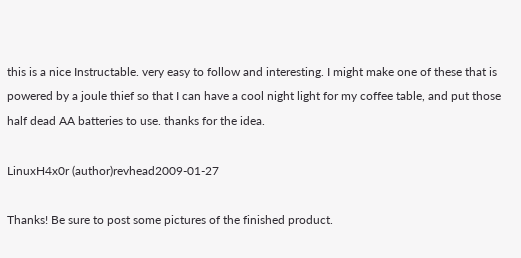this is a nice Instructable. very easy to follow and interesting. I might make one of these that is powered by a joule thief so that I can have a cool night light for my coffee table, and put those half dead AA batteries to use. thanks for the idea.

LinuxH4x0r (author)revhead2009-01-27

Thanks! Be sure to post some pictures of the finished product.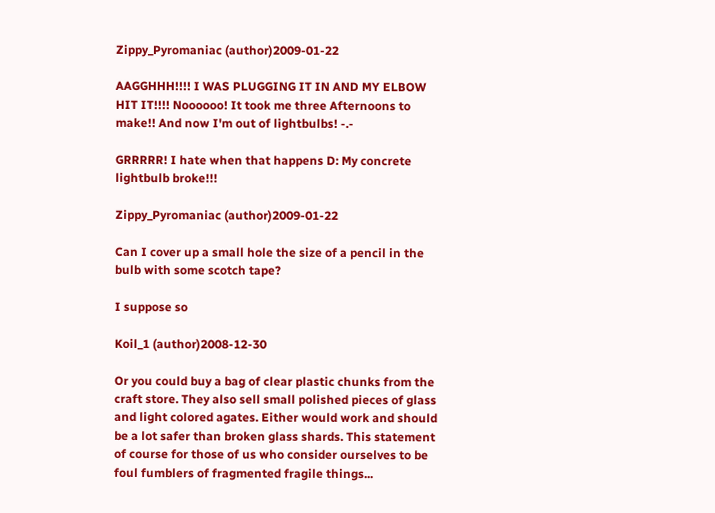Zippy_Pyromaniac (author)2009-01-22

AAGGHHH!!!! I WAS PLUGGING IT IN AND MY ELBOW HIT IT!!!! Noooooo! It took me three Afternoons to make!! And now I'm out of lightbulbs! -.-

GRRRRR! I hate when that happens D: My concrete lightbulb broke!!!

Zippy_Pyromaniac (author)2009-01-22

Can I cover up a small hole the size of a pencil in the bulb with some scotch tape?

I suppose so

Koil_1 (author)2008-12-30

Or you could buy a bag of clear plastic chunks from the craft store. They also sell small polished pieces of glass and light colored agates. Either would work and should be a lot safer than broken glass shards. This statement of course for those of us who consider ourselves to be foul fumblers of fragmented fragile things...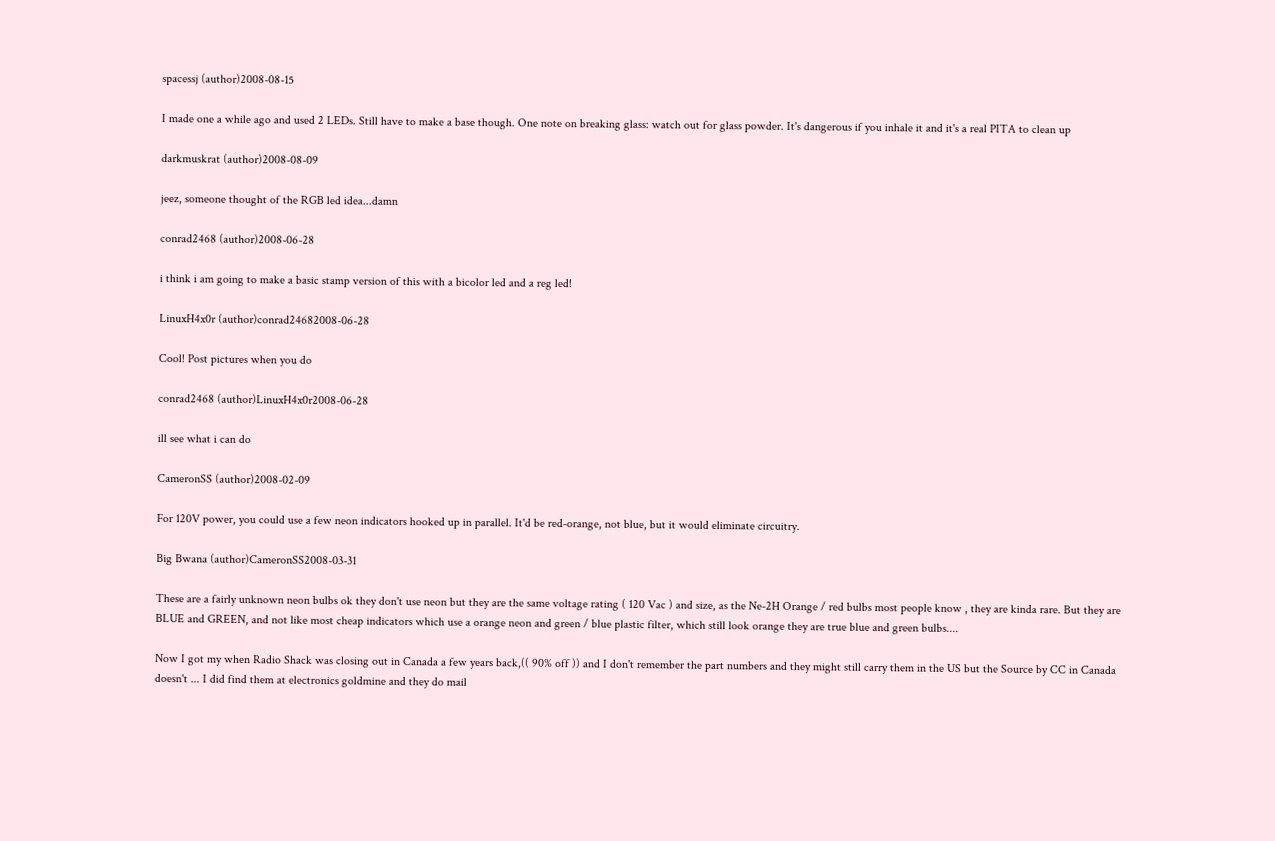spacessj (author)2008-08-15

I made one a while ago and used 2 LEDs. Still have to make a base though. One note on breaking glass: watch out for glass powder. It's dangerous if you inhale it and it's a real PITA to clean up

darkmuskrat (author)2008-08-09

jeez, someone thought of the RGB led idea...damn

conrad2468 (author)2008-06-28

i think i am going to make a basic stamp version of this with a bicolor led and a reg led!

LinuxH4x0r (author)conrad24682008-06-28

Cool! Post pictures when you do

conrad2468 (author)LinuxH4x0r2008-06-28

ill see what i can do

CameronSS (author)2008-02-09

For 120V power, you could use a few neon indicators hooked up in parallel. It'd be red-orange, not blue, but it would eliminate circuitry.

Big Bwana (author)CameronSS2008-03-31

These are a fairly unknown neon bulbs ok they don't use neon but they are the same voltage rating ( 120 Vac ) and size, as the Ne-2H Orange / red bulbs most people know , they are kinda rare. But they are BLUE and GREEN, and not like most cheap indicators which use a orange neon and green / blue plastic filter, which still look orange they are true blue and green bulbs....

Now I got my when Radio Shack was closing out in Canada a few years back,(( 90% off )) and I don't remember the part numbers and they might still carry them in the US but the Source by CC in Canada doesn't ... I did find them at electronics goldmine and they do mail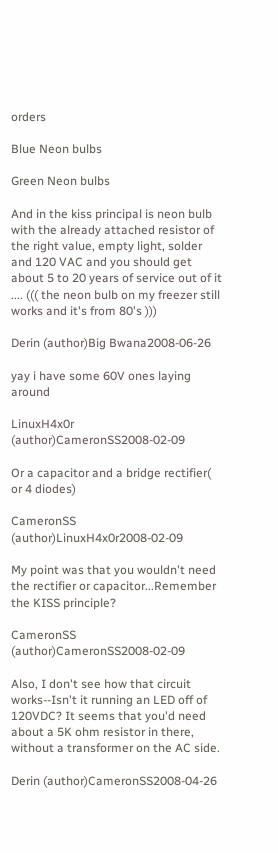orders

Blue Neon bulbs

Green Neon bulbs

And in the kiss principal is neon bulb with the already attached resistor of the right value, empty light, solder and 120 VAC and you should get about 5 to 20 years of service out of it .... ((( the neon bulb on my freezer still works and it's from 80's )))

Derin (author)Big Bwana2008-06-26

yay i have some 60V ones laying around

LinuxH4x0r (author)CameronSS2008-02-09

Or a capacitor and a bridge rectifier( or 4 diodes)

CameronSS (author)LinuxH4x0r2008-02-09

My point was that you wouldn't need the rectifier or capacitor...Remember the KISS principle?

CameronSS (author)CameronSS2008-02-09

Also, I don't see how that circuit works--Isn't it running an LED off of 120VDC? It seems that you'd need about a 5K ohm resistor in there, without a transformer on the AC side.

Derin (author)CameronSS2008-04-26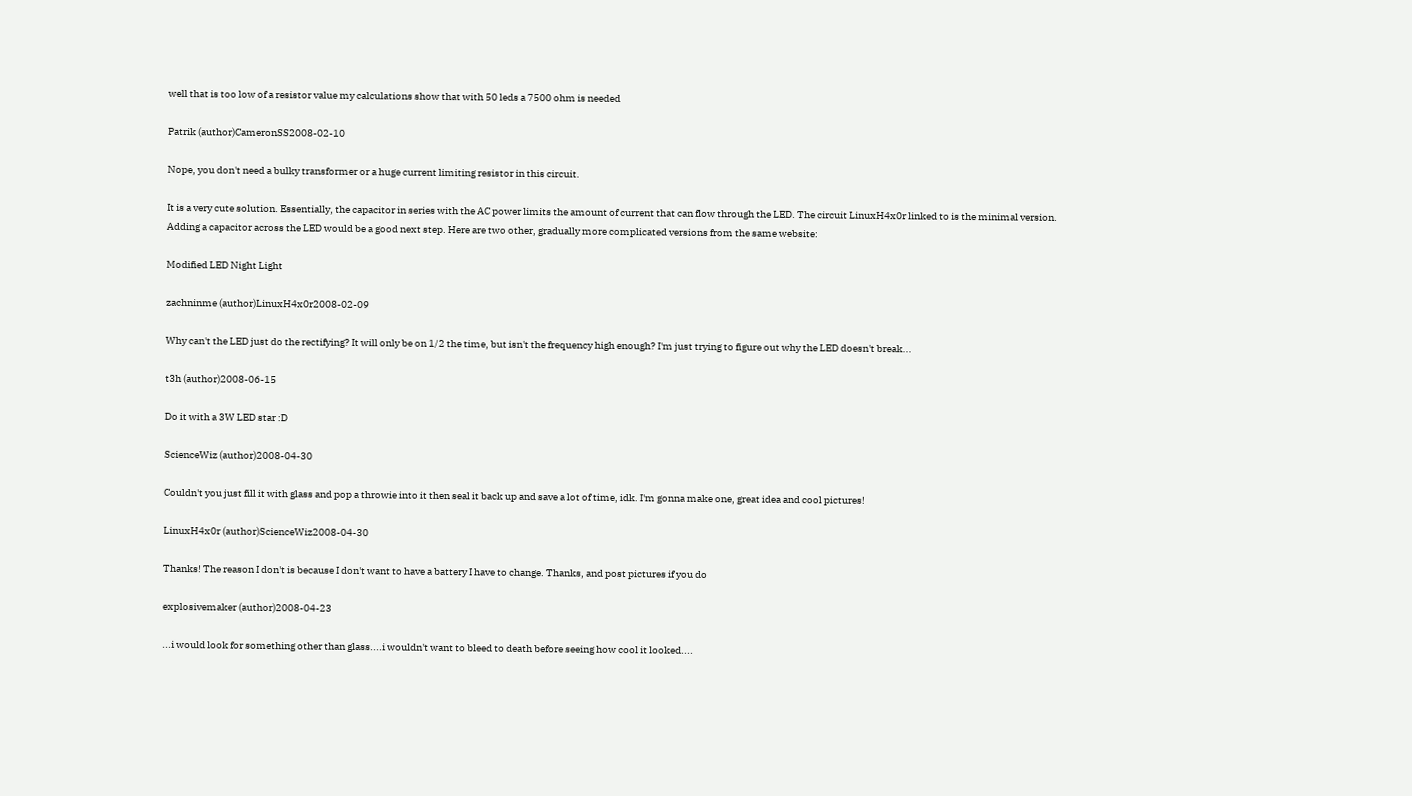well that is too low of a resistor value my calculations show that with 50 leds a 7500 ohm is needed

Patrik (author)CameronSS2008-02-10

Nope, you don't need a bulky transformer or a huge current limiting resistor in this circuit.

It is a very cute solution. Essentially, the capacitor in series with the AC power limits the amount of current that can flow through the LED. The circuit LinuxH4x0r linked to is the minimal version. Adding a capacitor across the LED would be a good next step. Here are two other, gradually more complicated versions from the same website:

Modified LED Night Light

zachninme (author)LinuxH4x0r2008-02-09

Why can't the LED just do the rectifying? It will only be on 1/2 the time, but isn't the frequency high enough? I'm just trying to figure out why the LED doesn't break...

t3h (author)2008-06-15

Do it with a 3W LED star :D

ScienceWiz (author)2008-04-30

Couldn't you just fill it with glass and pop a throwie into it then seal it back up and save a lot of time, idk. I'm gonna make one, great idea and cool pictures!

LinuxH4x0r (author)ScienceWiz2008-04-30

Thanks! The reason I don't is because I don't want to have a battery I have to change. Thanks, and post pictures if you do

explosivemaker (author)2008-04-23

...i would look for something other than glass....i wouldn't want to bleed to death before seeing how cool it looked....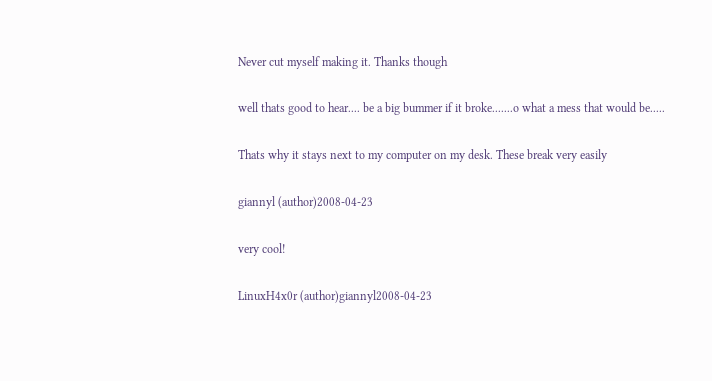Never cut myself making it. Thanks though

well thats good to hear.... be a big bummer if it broke.......o what a mess that would be.....

Thats why it stays next to my computer on my desk. These break very easily

giannyl (author)2008-04-23

very cool!

LinuxH4x0r (author)giannyl2008-04-23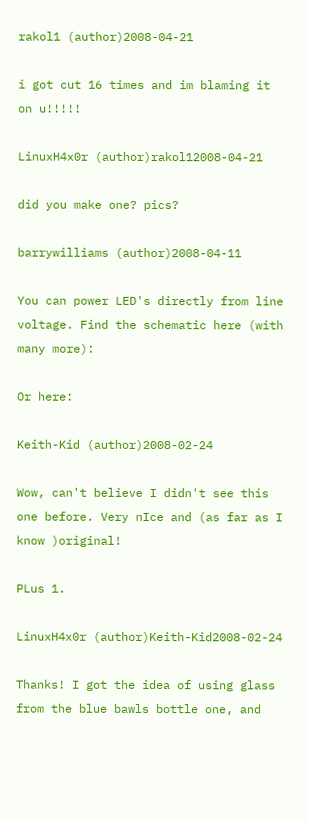rakol1 (author)2008-04-21

i got cut 16 times and im blaming it on u!!!!!

LinuxH4x0r (author)rakol12008-04-21

did you make one? pics?

barrywilliams (author)2008-04-11

You can power LED's directly from line voltage. Find the schematic here (with many more):

Or here:

Keith-Kid (author)2008-02-24

Wow, can't believe I didn't see this one before. Very nIce and (as far as I know )original!

PLus 1.

LinuxH4x0r (author)Keith-Kid2008-02-24

Thanks! I got the idea of using glass from the blue bawls bottle one, and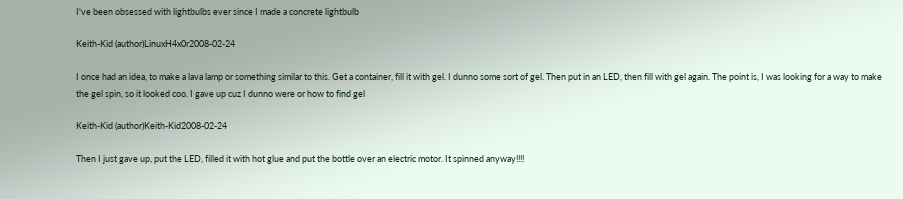I've been obsessed with lightbulbs ever since I made a concrete lightbulb

Keith-Kid (author)LinuxH4x0r2008-02-24

I once had an idea, to make a lava lamp or something similar to this. Get a container, fill it with gel. I dunno some sort of gel. Then put in an LED, then fill with gel again. The point is, I was looking for a way to make the gel spin, so it looked coo. I gave up cuz I dunno were or how to find gel

Keith-Kid (author)Keith-Kid2008-02-24

Then I just gave up, put the LED, filled it with hot glue and put the bottle over an electric motor. It spinned anyway!!!!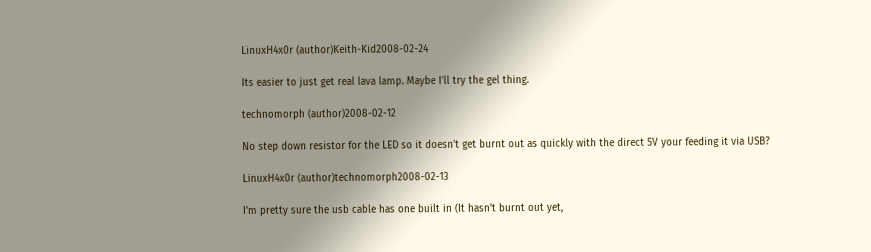LinuxH4x0r (author)Keith-Kid2008-02-24

Its easier to just get real lava lamp. Maybe I'll try the gel thing.

technomorph (author)2008-02-12

No step down resistor for the LED so it doesn't get burnt out as quickly with the direct 5V your feeding it via USB?

LinuxH4x0r (author)technomorph2008-02-13

I'm pretty sure the usb cable has one built in (It hasn't burnt out yet,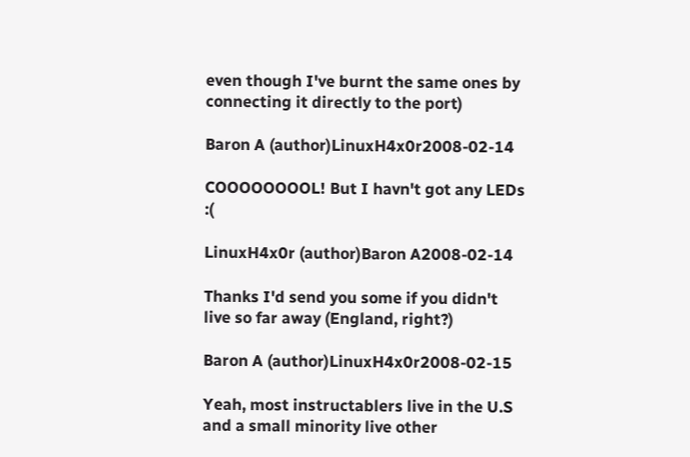even though I've burnt the same ones by connecting it directly to the port)

Baron A (author)LinuxH4x0r2008-02-14

COOOOOOOOL! But I havn't got any LEDs :(

LinuxH4x0r (author)Baron A2008-02-14

Thanks I'd send you some if you didn't live so far away (England, right?)

Baron A (author)LinuxH4x0r2008-02-15

Yeah, most instructablers live in the U.S and a small minority live other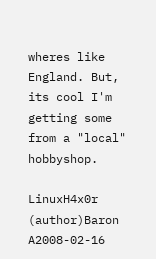wheres like England. But, its cool I'm getting some from a "local" hobbyshop.

LinuxH4x0r (author)Baron A2008-02-16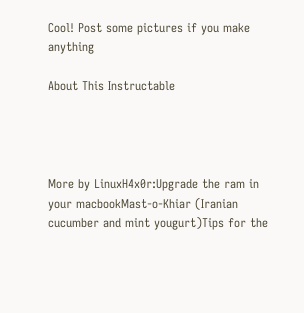Cool! Post some pictures if you make anything

About This Instructable




More by LinuxH4x0r:Upgrade the ram in your macbookMast-o-Khiar (Iranian cucumber and mint yougurt)Tips for the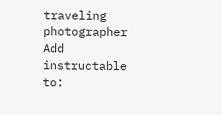traveling photographer
Add instructable to: